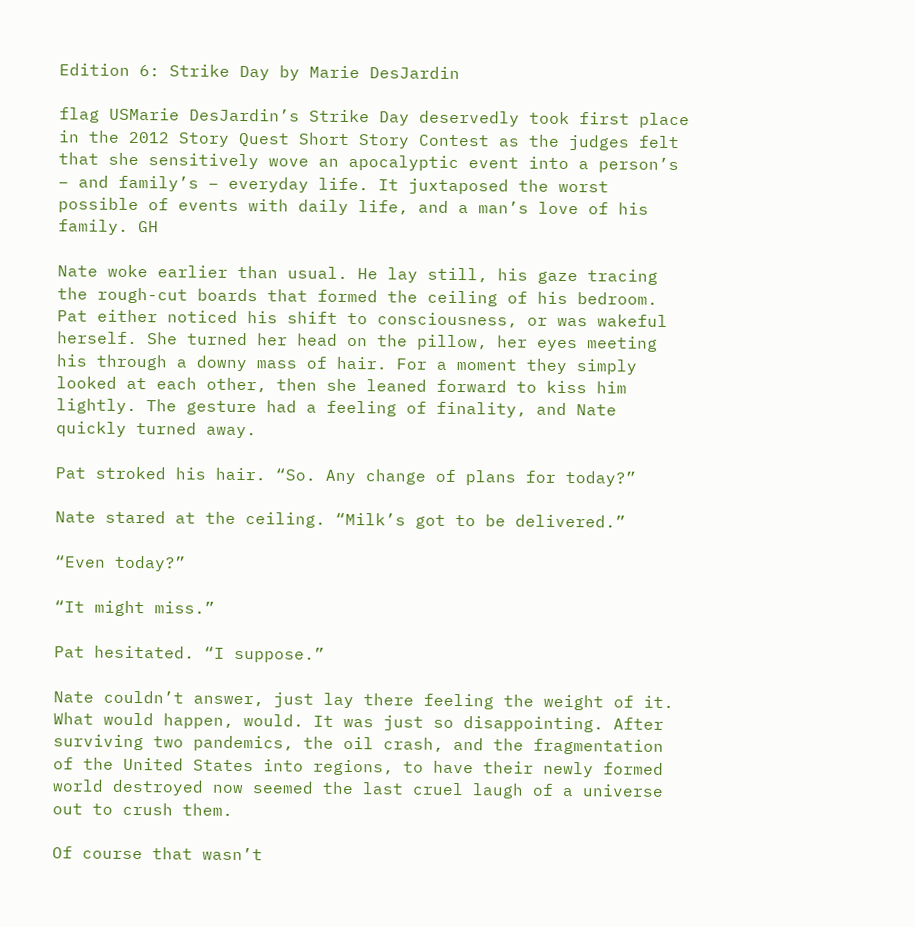Edition 6: Strike Day by Marie DesJardin

flag USMarie DesJardin’s Strike Day deservedly took first place in the 2012 Story Quest Short Story Contest as the judges felt that she sensitively wove an apocalyptic event into a person’s – and family’s – everyday life. It juxtaposed the worst possible of events with daily life, and a man’s love of his family. GH

Nate woke earlier than usual. He lay still, his gaze tracing the rough-cut boards that formed the ceiling of his bedroom. Pat either noticed his shift to consciousness, or was wakeful herself. She turned her head on the pillow, her eyes meeting his through a downy mass of hair. For a moment they simply looked at each other, then she leaned forward to kiss him lightly. The gesture had a feeling of finality, and Nate quickly turned away.

Pat stroked his hair. “So. Any change of plans for today?”

Nate stared at the ceiling. “Milk’s got to be delivered.”

“Even today?”

“It might miss.”

Pat hesitated. “I suppose.”

Nate couldn’t answer, just lay there feeling the weight of it. What would happen, would. It was just so disappointing. After surviving two pandemics, the oil crash, and the fragmentation of the United States into regions, to have their newly formed world destroyed now seemed the last cruel laugh of a universe out to crush them.

Of course that wasn’t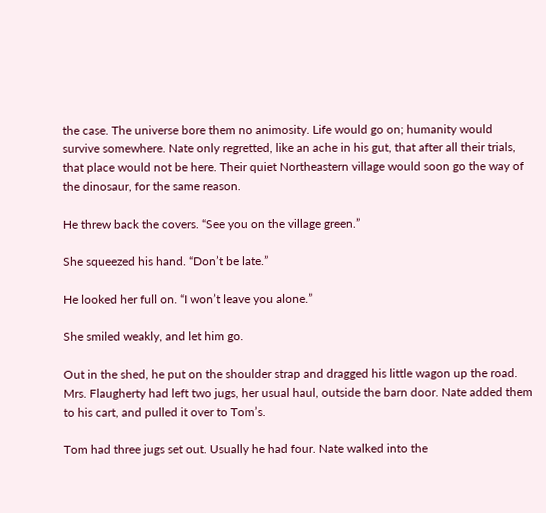the case. The universe bore them no animosity. Life would go on; humanity would survive somewhere. Nate only regretted, like an ache in his gut, that after all their trials, that place would not be here. Their quiet Northeastern village would soon go the way of the dinosaur, for the same reason.

He threw back the covers. “See you on the village green.”

She squeezed his hand. “Don’t be late.”

He looked her full on. “I won’t leave you alone.”

She smiled weakly, and let him go.

Out in the shed, he put on the shoulder strap and dragged his little wagon up the road. Mrs. Flaugherty had left two jugs, her usual haul, outside the barn door. Nate added them to his cart, and pulled it over to Tom’s.

Tom had three jugs set out. Usually he had four. Nate walked into the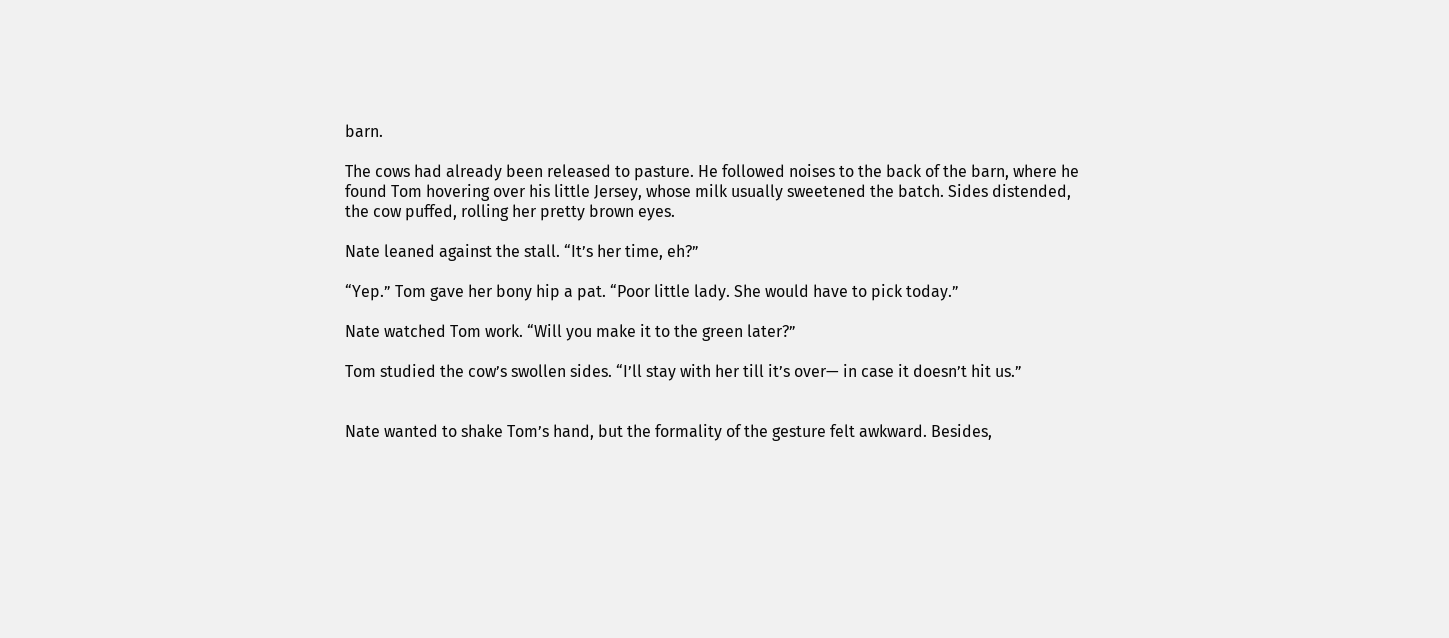barn.

The cows had already been released to pasture. He followed noises to the back of the barn, where he found Tom hovering over his little Jersey, whose milk usually sweetened the batch. Sides distended, the cow puffed, rolling her pretty brown eyes.

Nate leaned against the stall. “It’s her time, eh?”

“Yep.” Tom gave her bony hip a pat. “Poor little lady. She would have to pick today.”

Nate watched Tom work. “Will you make it to the green later?”

Tom studied the cow’s swollen sides. “I’ll stay with her till it’s over— in case it doesn’t hit us.”


Nate wanted to shake Tom’s hand, but the formality of the gesture felt awkward. Besides,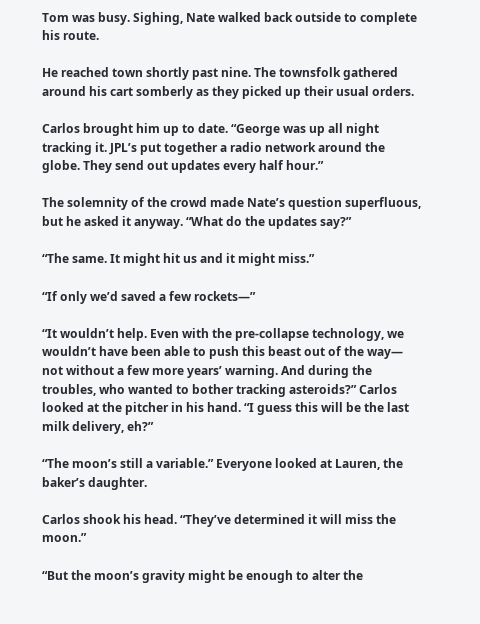Tom was busy. Sighing, Nate walked back outside to complete his route.

He reached town shortly past nine. The townsfolk gathered around his cart somberly as they picked up their usual orders.

Carlos brought him up to date. “George was up all night tracking it. JPL’s put together a radio network around the globe. They send out updates every half hour.”

The solemnity of the crowd made Nate’s question superfluous, but he asked it anyway. “What do the updates say?”

“The same. It might hit us and it might miss.”

“If only we’d saved a few rockets—”

“It wouldn’t help. Even with the pre-collapse technology, we wouldn’t have been able to push this beast out of the way— not without a few more years’ warning. And during the troubles, who wanted to bother tracking asteroids?” Carlos looked at the pitcher in his hand. “I guess this will be the last milk delivery, eh?”

“The moon’s still a variable.” Everyone looked at Lauren, the baker’s daughter.

Carlos shook his head. “They’ve determined it will miss the moon.”

“But the moon’s gravity might be enough to alter the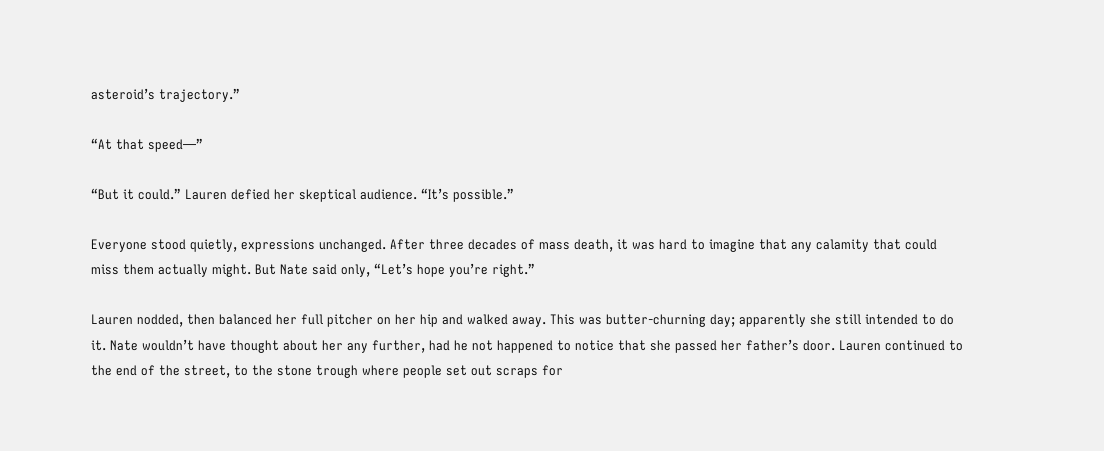asteroid’s trajectory.”

“At that speed—”

“But it could.” Lauren defied her skeptical audience. “It’s possible.”

Everyone stood quietly, expressions unchanged. After three decades of mass death, it was hard to imagine that any calamity that could miss them actually might. But Nate said only, “Let’s hope you’re right.”

Lauren nodded, then balanced her full pitcher on her hip and walked away. This was butter-churning day; apparently she still intended to do it. Nate wouldn’t have thought about her any further, had he not happened to notice that she passed her father’s door. Lauren continued to the end of the street, to the stone trough where people set out scraps for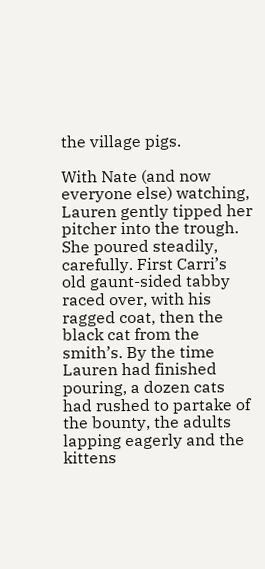the village pigs.

With Nate (and now everyone else) watching, Lauren gently tipped her pitcher into the trough. She poured steadily, carefully. First Carri’s old gaunt-sided tabby raced over, with his ragged coat, then the black cat from the smith’s. By the time Lauren had finished pouring, a dozen cats had rushed to partake of the bounty, the adults lapping eagerly and the kittens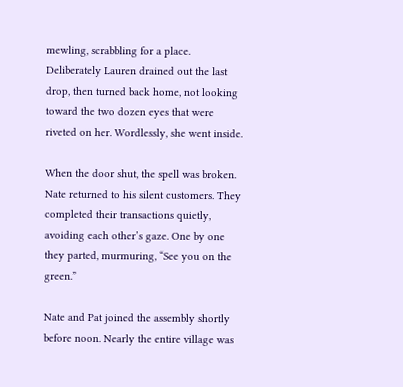mewling, scrabbling for a place. Deliberately Lauren drained out the last drop, then turned back home, not looking toward the two dozen eyes that were riveted on her. Wordlessly, she went inside.

When the door shut, the spell was broken. Nate returned to his silent customers. They completed their transactions quietly, avoiding each other’s gaze. One by one they parted, murmuring, “See you on the green.”

Nate and Pat joined the assembly shortly before noon. Nearly the entire village was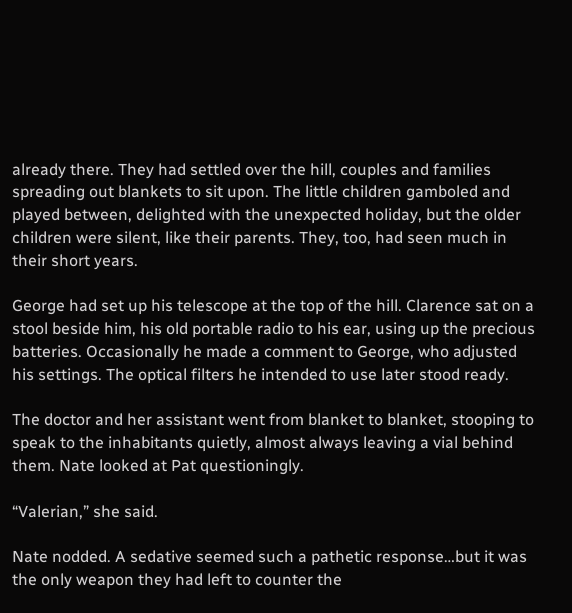already there. They had settled over the hill, couples and families spreading out blankets to sit upon. The little children gamboled and played between, delighted with the unexpected holiday, but the older children were silent, like their parents. They, too, had seen much in their short years.

George had set up his telescope at the top of the hill. Clarence sat on a stool beside him, his old portable radio to his ear, using up the precious batteries. Occasionally he made a comment to George, who adjusted his settings. The optical filters he intended to use later stood ready.

The doctor and her assistant went from blanket to blanket, stooping to speak to the inhabitants quietly, almost always leaving a vial behind them. Nate looked at Pat questioningly.

“Valerian,” she said.

Nate nodded. A sedative seemed such a pathetic response…but it was the only weapon they had left to counter the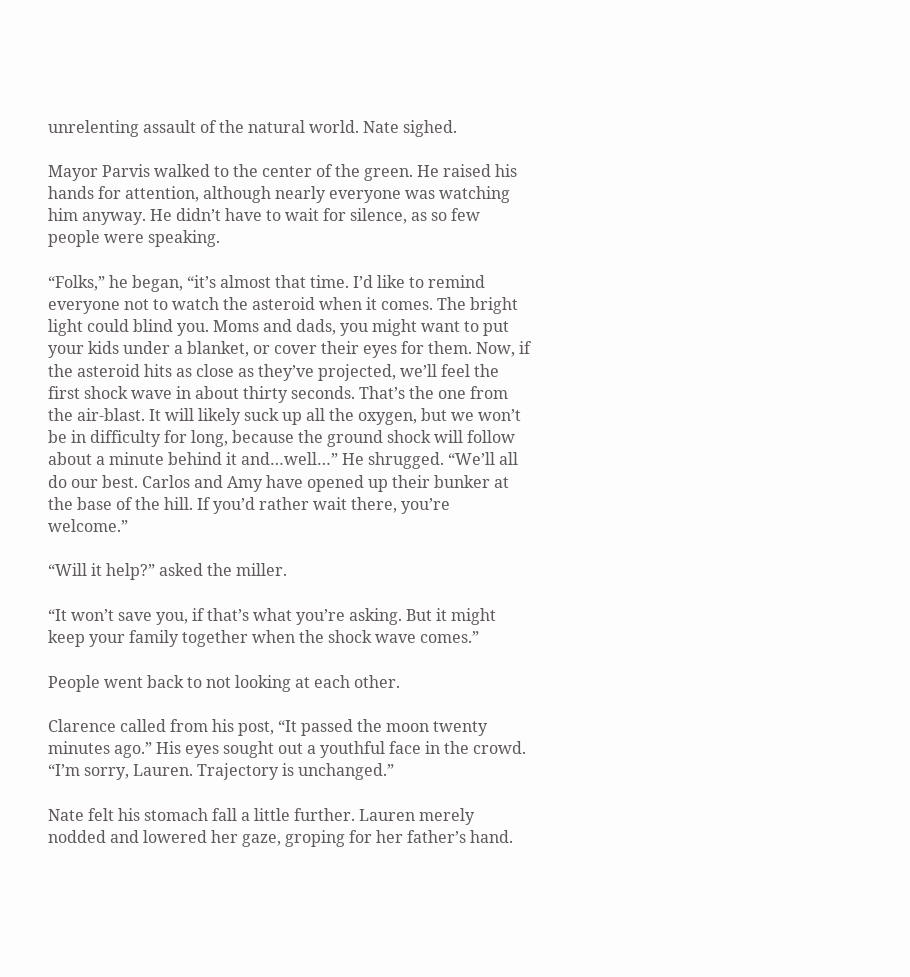unrelenting assault of the natural world. Nate sighed.

Mayor Parvis walked to the center of the green. He raised his hands for attention, although nearly everyone was watching him anyway. He didn’t have to wait for silence, as so few people were speaking.

“Folks,” he began, “it’s almost that time. I’d like to remind everyone not to watch the asteroid when it comes. The bright light could blind you. Moms and dads, you might want to put your kids under a blanket, or cover their eyes for them. Now, if the asteroid hits as close as they’ve projected, we’ll feel the first shock wave in about thirty seconds. That’s the one from the air-blast. It will likely suck up all the oxygen, but we won’t be in difficulty for long, because the ground shock will follow about a minute behind it and…well…” He shrugged. “We’ll all do our best. Carlos and Amy have opened up their bunker at the base of the hill. If you’d rather wait there, you’re welcome.”

“Will it help?” asked the miller.

“It won’t save you, if that’s what you’re asking. But it might keep your family together when the shock wave comes.”

People went back to not looking at each other.

Clarence called from his post, “It passed the moon twenty minutes ago.” His eyes sought out a youthful face in the crowd. “I’m sorry, Lauren. Trajectory is unchanged.”

Nate felt his stomach fall a little further. Lauren merely nodded and lowered her gaze, groping for her father’s hand.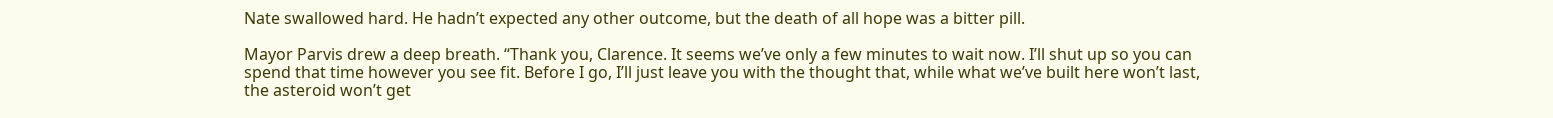Nate swallowed hard. He hadn’t expected any other outcome, but the death of all hope was a bitter pill.

Mayor Parvis drew a deep breath. “Thank you, Clarence. It seems we’ve only a few minutes to wait now. I’ll shut up so you can spend that time however you see fit. Before I go, I’ll just leave you with the thought that, while what we’ve built here won’t last, the asteroid won’t get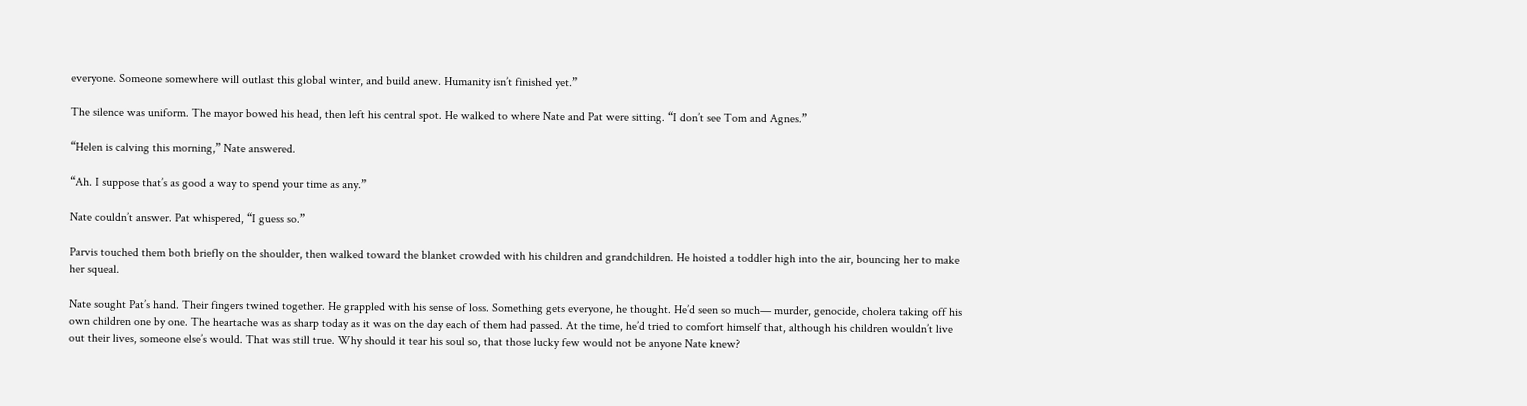everyone. Someone somewhere will outlast this global winter, and build anew. Humanity isn’t finished yet.”

The silence was uniform. The mayor bowed his head, then left his central spot. He walked to where Nate and Pat were sitting. “I don’t see Tom and Agnes.”

“Helen is calving this morning,” Nate answered.

“Ah. I suppose that’s as good a way to spend your time as any.”

Nate couldn’t answer. Pat whispered, “I guess so.”

Parvis touched them both briefly on the shoulder, then walked toward the blanket crowded with his children and grandchildren. He hoisted a toddler high into the air, bouncing her to make her squeal.

Nate sought Pat’s hand. Their fingers twined together. He grappled with his sense of loss. Something gets everyone, he thought. He’d seen so much— murder, genocide, cholera taking off his own children one by one. The heartache was as sharp today as it was on the day each of them had passed. At the time, he’d tried to comfort himself that, although his children wouldn’t live out their lives, someone else’s would. That was still true. Why should it tear his soul so, that those lucky few would not be anyone Nate knew?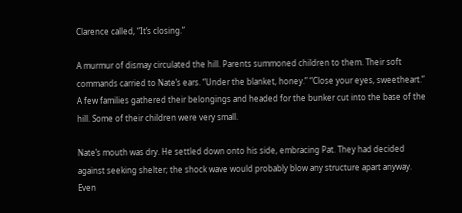Clarence called, “It’s closing.”

A murmur of dismay circulated the hill. Parents summoned children to them. Their soft commands carried to Nate’s ears. “Under the blanket, honey.” “Close your eyes, sweetheart.” A few families gathered their belongings and headed for the bunker cut into the base of the hill. Some of their children were very small.

Nate’s mouth was dry. He settled down onto his side, embracing Pat. They had decided against seeking shelter; the shock wave would probably blow any structure apart anyway. Even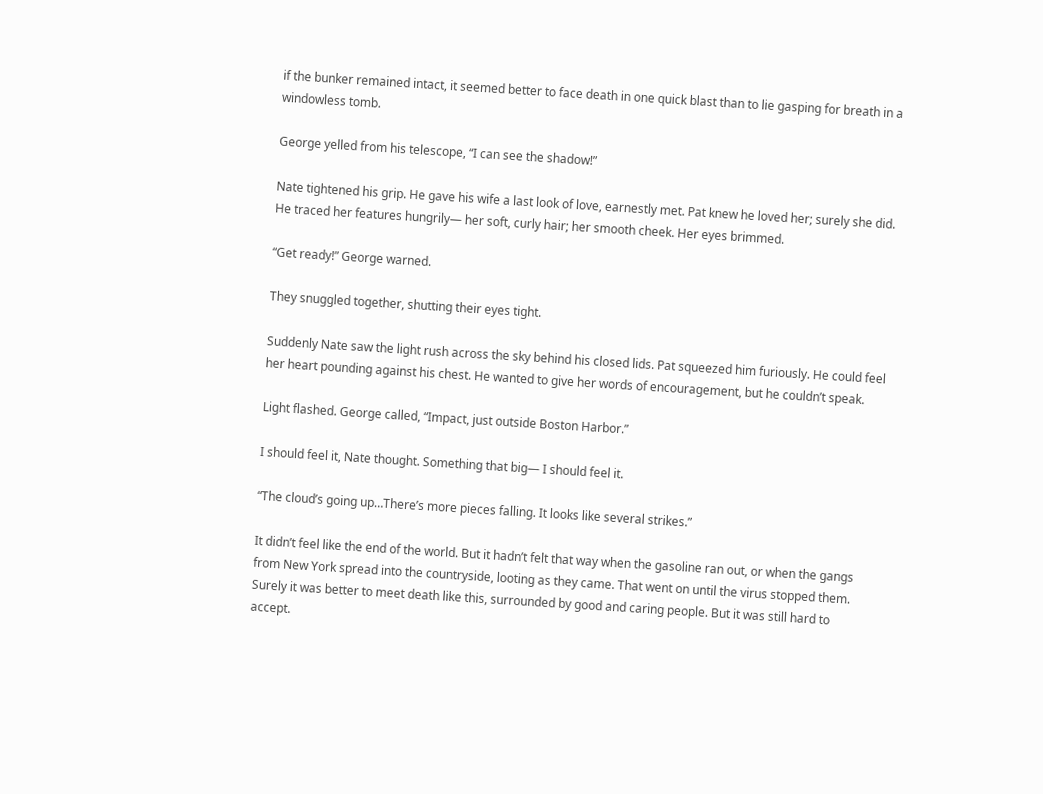if the bunker remained intact, it seemed better to face death in one quick blast than to lie gasping for breath in a windowless tomb.

George yelled from his telescope, “I can see the shadow!”

Nate tightened his grip. He gave his wife a last look of love, earnestly met. Pat knew he loved her; surely she did. He traced her features hungrily— her soft, curly hair; her smooth cheek. Her eyes brimmed.

“Get ready!” George warned.

They snuggled together, shutting their eyes tight.

Suddenly Nate saw the light rush across the sky behind his closed lids. Pat squeezed him furiously. He could feel her heart pounding against his chest. He wanted to give her words of encouragement, but he couldn’t speak.

Light flashed. George called, “Impact, just outside Boston Harbor.”

I should feel it, Nate thought. Something that big— I should feel it.

“The cloud’s going up…There’s more pieces falling. It looks like several strikes.”

It didn’t feel like the end of the world. But it hadn’t felt that way when the gasoline ran out, or when the gangs from New York spread into the countryside, looting as they came. That went on until the virus stopped them. Surely it was better to meet death like this, surrounded by good and caring people. But it was still hard to accept.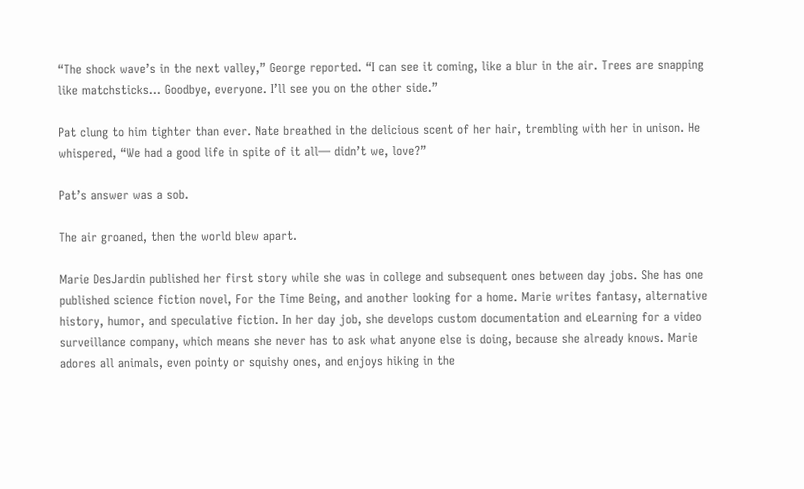“The shock wave’s in the next valley,” George reported. “I can see it coming, like a blur in the air. Trees are snapping like matchsticks… Goodbye, everyone. I’ll see you on the other side.”

Pat clung to him tighter than ever. Nate breathed in the delicious scent of her hair, trembling with her in unison. He whispered, “We had a good life in spite of it all— didn’t we, love?”

Pat’s answer was a sob.

The air groaned, then the world blew apart.

Marie DesJardin published her first story while she was in college and subsequent ones between day jobs. She has one published science fiction novel, For the Time Being, and another looking for a home. Marie writes fantasy, alternative history, humor, and speculative fiction. In her day job, she develops custom documentation and eLearning for a video surveillance company, which means she never has to ask what anyone else is doing, because she already knows. Marie adores all animals, even pointy or squishy ones, and enjoys hiking in the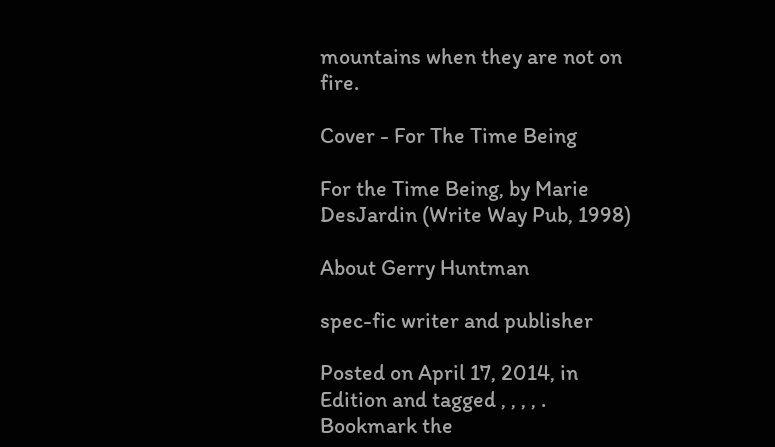mountains when they are not on fire.

Cover - For The Time Being

For the Time Being, by Marie DesJardin (Write Way Pub, 1998)

About Gerry Huntman

spec-fic writer and publisher

Posted on April 17, 2014, in Edition and tagged , , , , . Bookmark the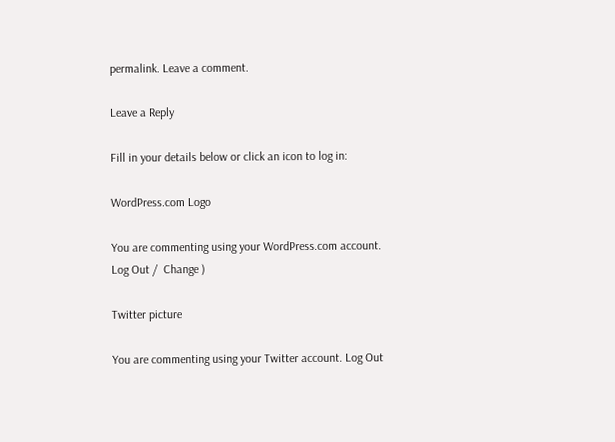permalink. Leave a comment.

Leave a Reply

Fill in your details below or click an icon to log in:

WordPress.com Logo

You are commenting using your WordPress.com account. Log Out /  Change )

Twitter picture

You are commenting using your Twitter account. Log Out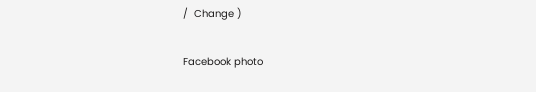/  Change )

Facebook photo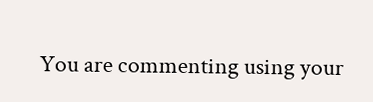You are commenting using your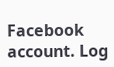Facebook account. Log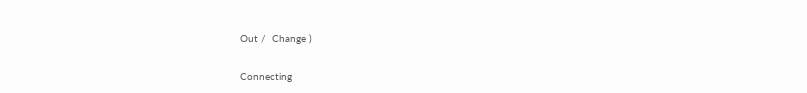Out /  Change )

Connecting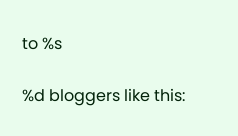to %s

%d bloggers like this: